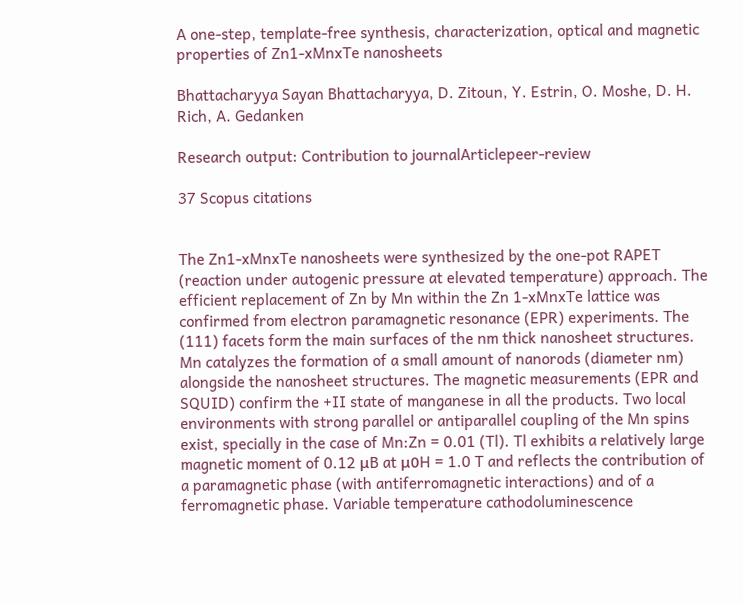A one-step, template-free synthesis, characterization, optical and magnetic properties of Zn1-xMnxTe nanosheets

Bhattacharyya Sayan Bhattacharyya, D. Zitoun, Y. Estrin, O. Moshe, D. H. Rich, A. Gedanken

Research output: Contribution to journalArticlepeer-review

37 Scopus citations


The Zn1-xMnxTe nanosheets were synthesized by the one-pot RAPET (reaction under autogenic pressure at elevated temperature) approach. The efficient replacement of Zn by Mn within the Zn 1-xMnxTe lattice was confirmed from electron paramagnetic resonance (EPR) experiments. The (111) facets form the main surfaces of the nm thick nanosheet structures. Mn catalyzes the formation of a small amount of nanorods (diameter nm) alongside the nanosheet structures. The magnetic measurements (EPR and SQUID) confirm the +II state of manganese in all the products. Two local environments with strong parallel or antiparallel coupling of the Mn spins exist, specially in the case of Mn:Zn = 0.01 (Tl). Tl exhibits a relatively large magnetic moment of 0.12 μB at μ0H = 1.0 T and reflects the contribution of a paramagnetic phase (with antiferromagnetic interactions) and of a ferromagnetic phase. Variable temperature cathodoluminescence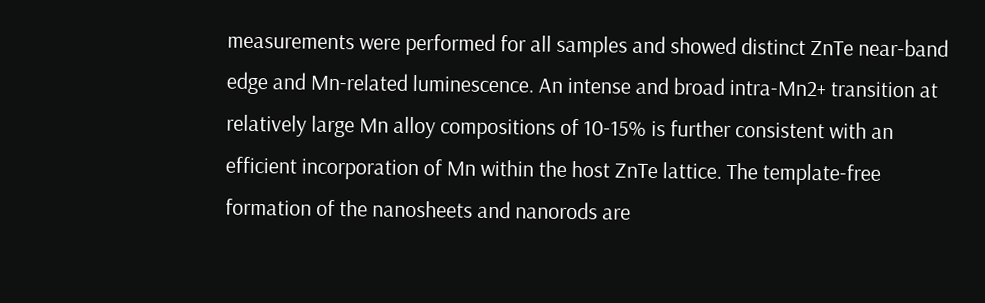measurements were performed for all samples and showed distinct ZnTe near-band edge and Mn-related luminescence. An intense and broad intra-Mn2+ transition at relatively large Mn alloy compositions of 10-15% is further consistent with an efficient incorporation of Mn within the host ZnTe lattice. The template-free formation of the nanosheets and nanorods are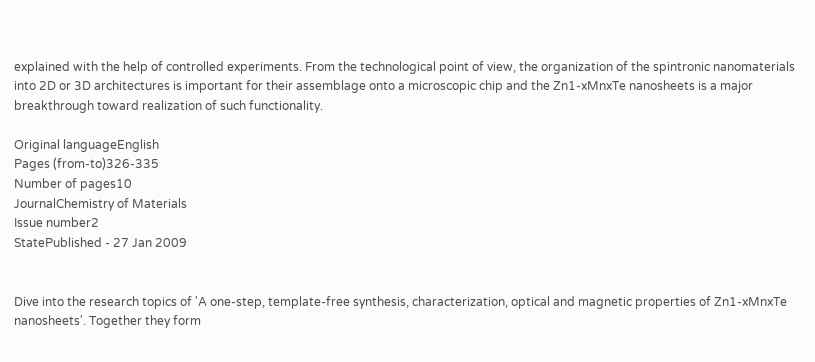explained with the help of controlled experiments. From the technological point of view, the organization of the spintronic nanomaterials into 2D or 3D architectures is important for their assemblage onto a microscopic chip and the Zn1-xMnxTe nanosheets is a major breakthrough toward realization of such functionality.

Original languageEnglish
Pages (from-to)326-335
Number of pages10
JournalChemistry of Materials
Issue number2
StatePublished - 27 Jan 2009


Dive into the research topics of 'A one-step, template-free synthesis, characterization, optical and magnetic properties of Zn1-xMnxTe nanosheets'. Together they form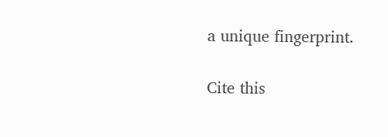a unique fingerprint.

Cite this